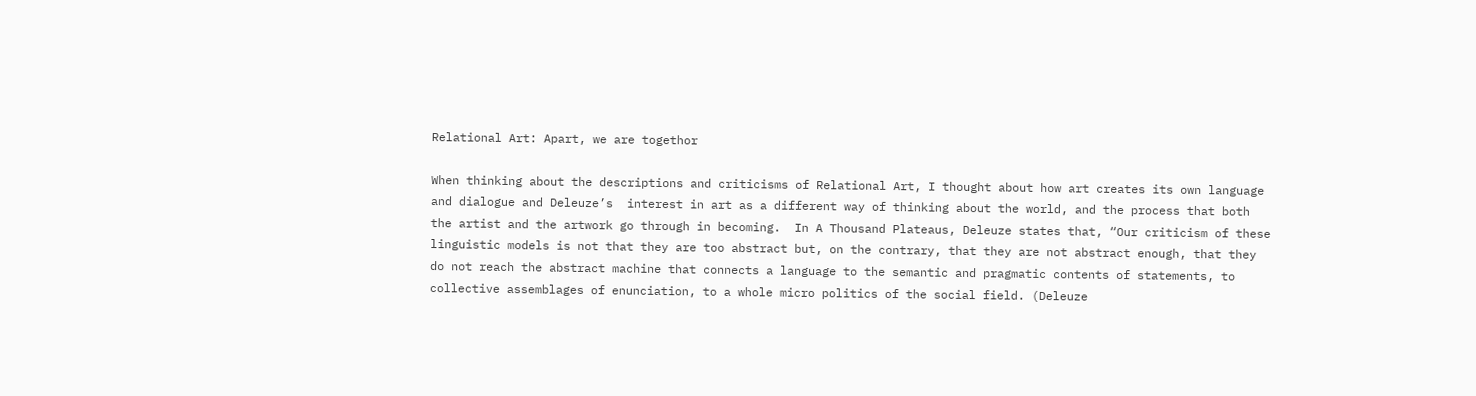Relational Art: Apart, we are togethor

When thinking about the descriptions and criticisms of Relational Art, I thought about how art creates its own language and dialogue and Deleuze’s  interest in art as a different way of thinking about the world, and the process that both the artist and the artwork go through in becoming.  In A Thousand Plateaus, Deleuze states that, “Our criticism of these linguistic models is not that they are too abstract but, on the contrary, that they are not abstract enough, that they do not reach the abstract machine that connects a language to the semantic and pragmatic contents of statements, to collective assemblages of enunciation, to a whole micro politics of the social field. (Deleuze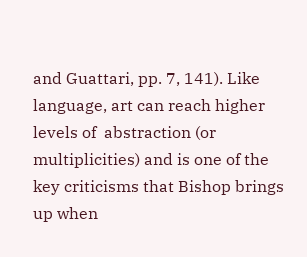and Guattari, pp. 7, 141). Like language, art can reach higher levels of  abstraction (or multiplicities) and is one of the key criticisms that Bishop brings up when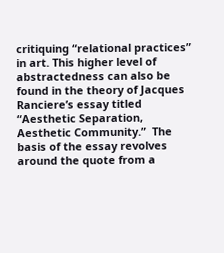critiquing “relational practices” in art. This higher level of abstractedness can also be found in the theory of Jacques Ranciere’s essay titled “Aesthetic Separation, Aesthetic Community.”  The basis of the essay revolves around the quote from a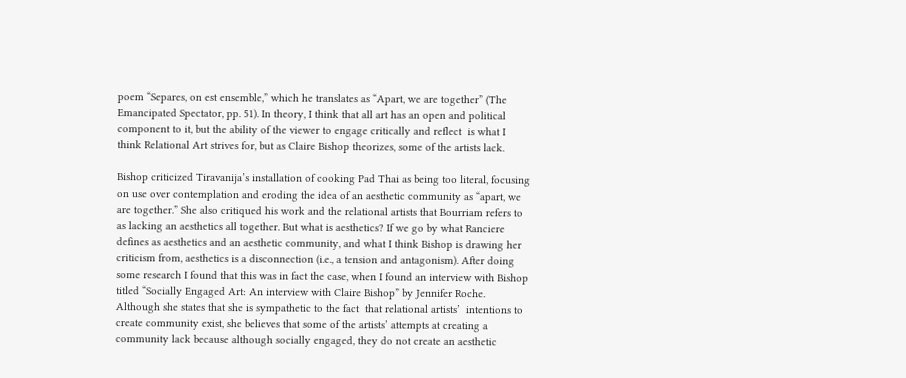poem “Separes, on est ensemble,” which he translates as “Apart, we are together” (The Emancipated Spectator, pp. 51). In theory, I think that all art has an open and political component to it, but the ability of the viewer to engage critically and reflect  is what I think Relational Art strives for, but as Claire Bishop theorizes, some of the artists lack.

Bishop criticized Tiravanija’s installation of cooking Pad Thai as being too literal, focusing on use over contemplation and eroding the idea of an aesthetic community as “apart, we are together.” She also critiqued his work and the relational artists that Bourriam refers to as lacking an aesthetics all together. But what is aesthetics? If we go by what Ranciere defines as aesthetics and an aesthetic community, and what I think Bishop is drawing her criticism from, aesthetics is a disconnection (i.e., a tension and antagonism). After doing some research I found that this was in fact the case, when I found an interview with Bishop titled “Socially Engaged Art: An interview with Claire Bishop” by Jennifer Roche. Although she states that she is sympathetic to the fact  that relational artists’  intentions to create community exist, she believes that some of the artists’ attempts at creating a community lack because although socially engaged, they do not create an aesthetic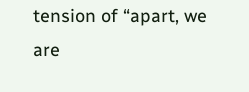tension of “apart, we are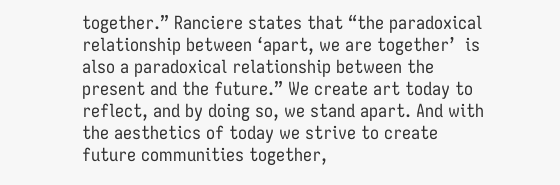together.” Ranciere states that “the paradoxical relationship between ‘apart, we are together’  is also a paradoxical relationship between the present and the future.” We create art today to reflect, and by doing so, we stand apart. And with the aesthetics of today we strive to create future communities together,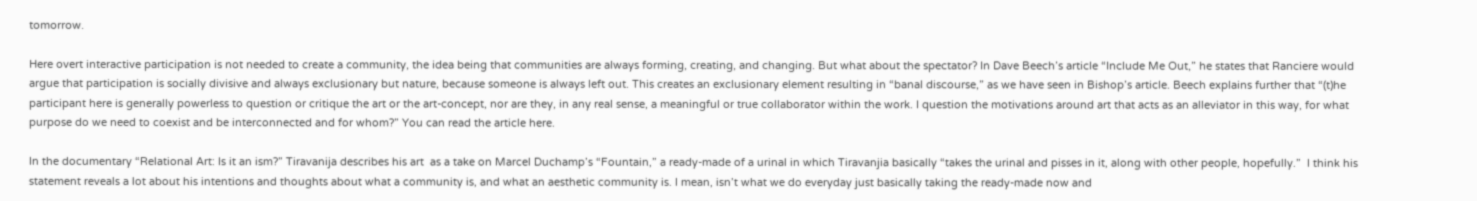tomorrow.

Here overt interactive participation is not needed to create a community, the idea being that communities are always forming, creating, and changing. But what about the spectator? In Dave Beech’s article “Include Me Out,” he states that Ranciere would argue that participation is socially divisive and always exclusionary but nature, because someone is always left out. This creates an exclusionary element resulting in “banal discourse,” as we have seen in Bishop’s article. Beech explains further that “(t)he participant here is generally powerless to question or critique the art or the art-concept, nor are they, in any real sense, a meaningful or true collaborator within the work. I question the motivations around art that acts as an alleviator in this way, for what purpose do we need to coexist and be interconnected and for whom?” You can read the article here.

In the documentary “Relational Art: Is it an ism?” Tiravanija describes his art  as a take on Marcel Duchamp’s “Fountain,” a ready-made of a urinal in which Tiravanjia basically “takes the urinal and pisses in it, along with other people, hopefully.”  I think his statement reveals a lot about his intentions and thoughts about what a community is, and what an aesthetic community is. I mean, isn’t what we do everyday just basically taking the ready-made now and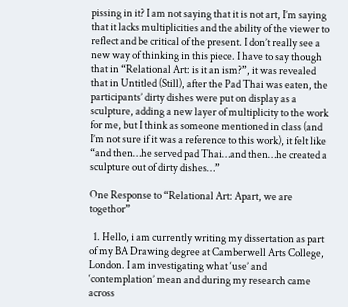pissing in it? I am not saying that it is not art, I’m saying that it lacks multiplicities and the ability of the viewer to reflect and be critical of the present. I don’t really see a new way of thinking in this piece. I have to say though that in “Relational Art: is it an ism?”, it was revealed that in Untitled (Still), after the Pad Thai was eaten, the participants’ dirty dishes were put on display as a sculpture, adding a new layer of multiplicity to the work for me, but I think as someone mentioned in class (and I’m not sure if it was a reference to this work), it felt like “and then…he served pad Thai…and then…he created a sculpture out of dirty dishes…”

One Response to “Relational Art: Apart, we are togethor”

  1. Hello, i am currently writing my dissertation as part of my BA Drawing degree at Camberwell Arts College, London. I am investigating what ‘use’ and ‘contemplation’ mean and during my research came across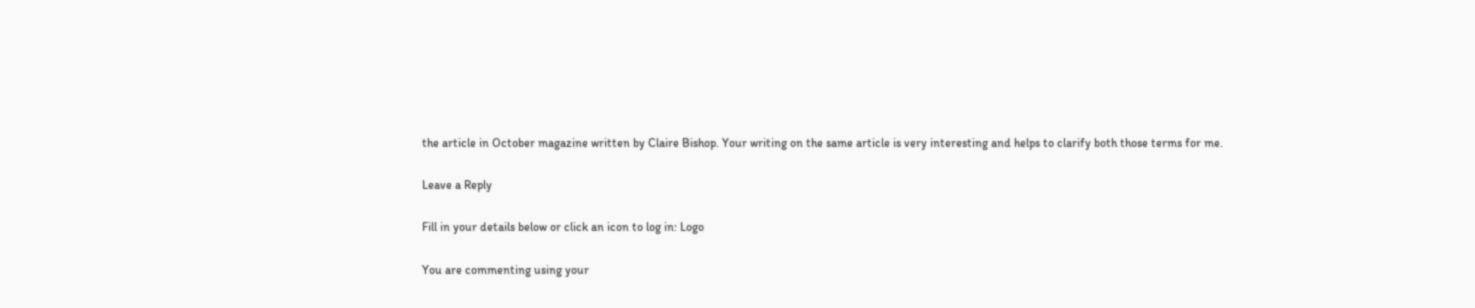the article in October magazine written by Claire Bishop. Your writing on the same article is very interesting and helps to clarify both those terms for me.

Leave a Reply

Fill in your details below or click an icon to log in: Logo

You are commenting using your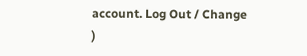account. Log Out / Change )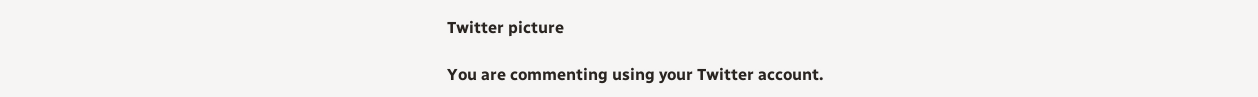Twitter picture

You are commenting using your Twitter account.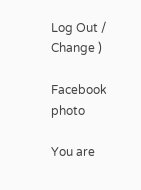Log Out / Change )

Facebook photo

You are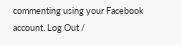commenting using your Facebook account. Log Out /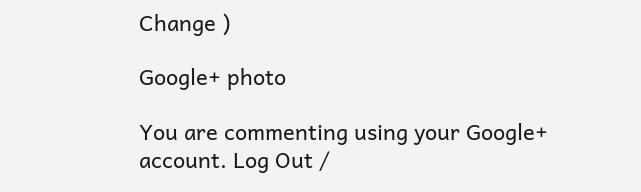Change )

Google+ photo

You are commenting using your Google+ account. Log Out /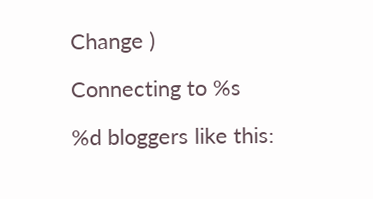Change )

Connecting to %s

%d bloggers like this: